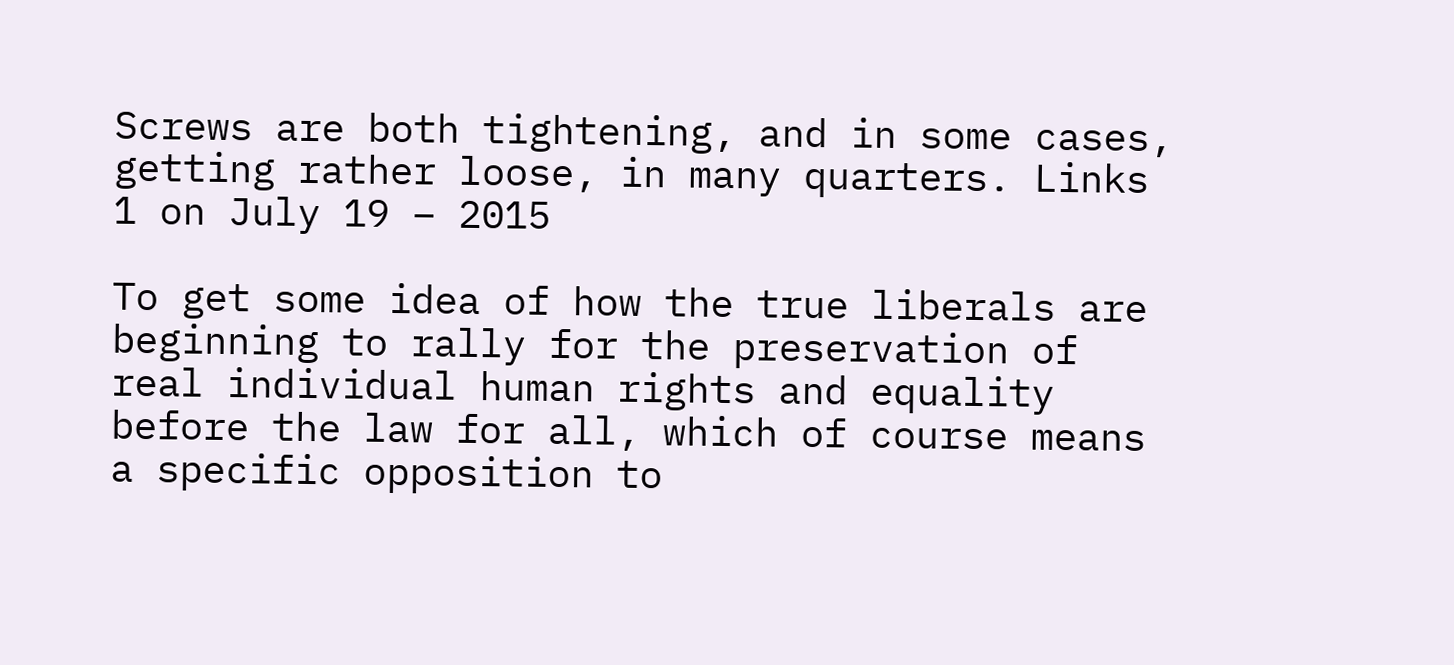Screws are both tightening, and in some cases, getting rather loose, in many quarters. Links 1 on July 19 – 2015

To get some idea of how the true liberals are beginning to rally for the preservation of real individual human rights and equality before the law for all, which of course means a specific opposition to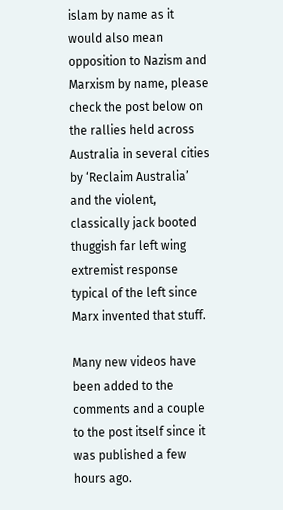islam by name as it would also mean opposition to Nazism and Marxism by name, please check the post below on the rallies held across Australia in several cities by ‘Reclaim Australia’ and the violent, classically jack booted thuggish far left wing extremist response typical of the left since Marx invented that stuff.

Many new videos have been added to the comments and a couple to the post itself since it was published a few hours ago.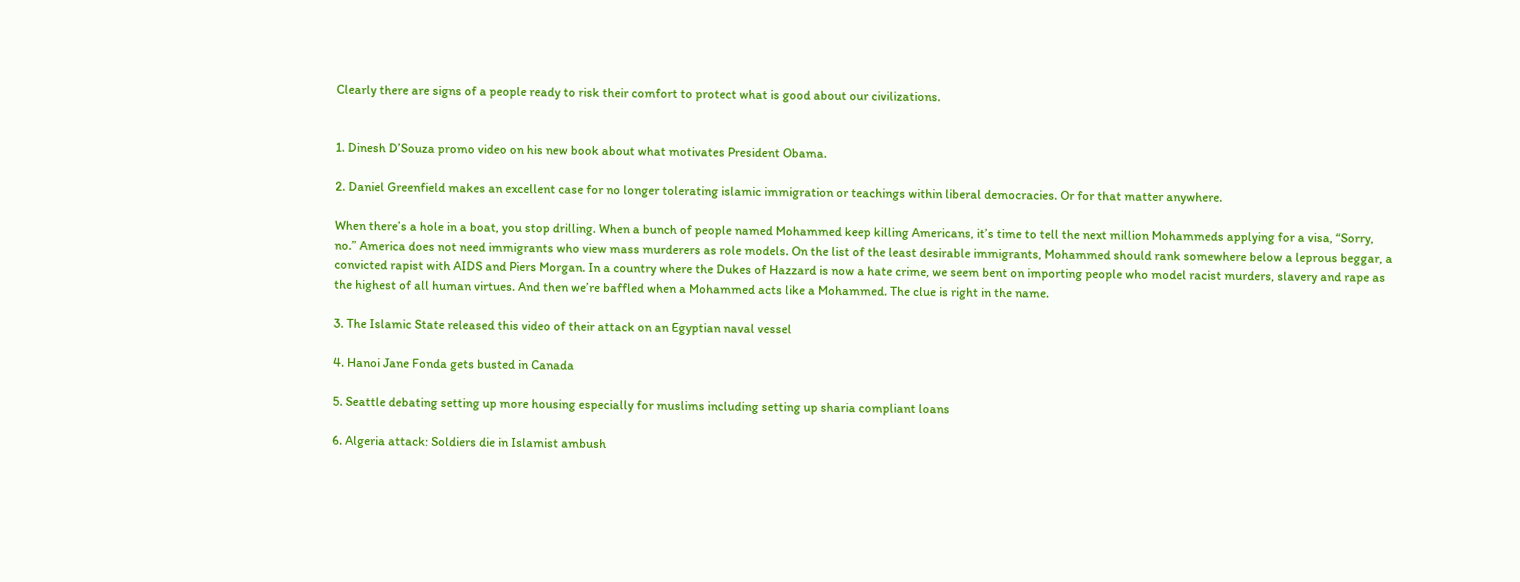Clearly there are signs of a people ready to risk their comfort to protect what is good about our civilizations.


1. Dinesh D’Souza promo video on his new book about what motivates President Obama.

2. Daniel Greenfield makes an excellent case for no longer tolerating islamic immigration or teachings within liberal democracies. Or for that matter anywhere.

When there’s a hole in a boat, you stop drilling. When a bunch of people named Mohammed keep killing Americans, it’s time to tell the next million Mohammeds applying for a visa, “Sorry, no.” America does not need immigrants who view mass murderers as role models. On the list of the least desirable immigrants, Mohammed should rank somewhere below a leprous beggar, a convicted rapist with AIDS and Piers Morgan. In a country where the Dukes of Hazzard is now a hate crime, we seem bent on importing people who model racist murders, slavery and rape as the highest of all human virtues. And then we’re baffled when a Mohammed acts like a Mohammed. The clue is right in the name.

3. The Islamic State released this video of their attack on an Egyptian naval vessel

4. Hanoi Jane Fonda gets busted in Canada

5. Seattle debating setting up more housing especially for muslims including setting up sharia compliant loans

6. Algeria attack: Soldiers die in Islamist ambush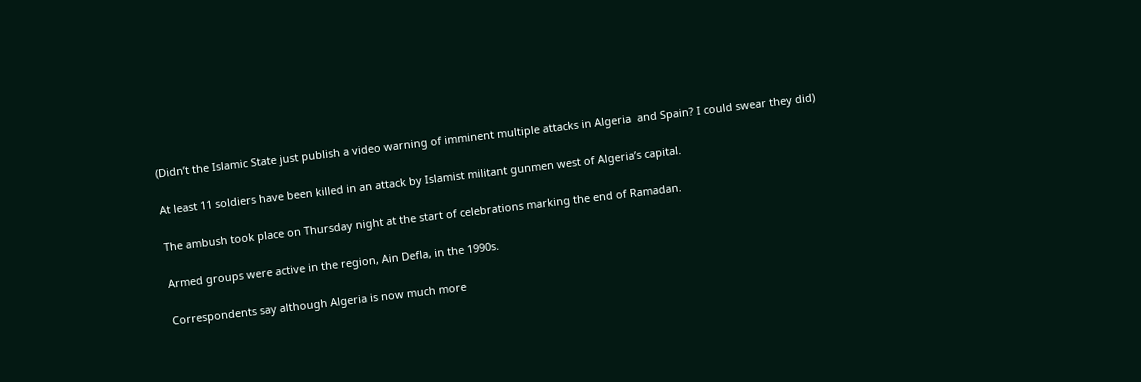(Didn’t the Islamic State just publish a video warning of imminent multiple attacks in Algeria  and Spain? I could swear they did)

At least 11 soldiers have been killed in an attack by Islamist militant gunmen west of Algeria’s capital.

The ambush took place on Thursday night at the start of celebrations marking the end of Ramadan.

Armed groups were active in the region, Ain Defla, in the 1990s.

Correspondents say although Algeria is now much more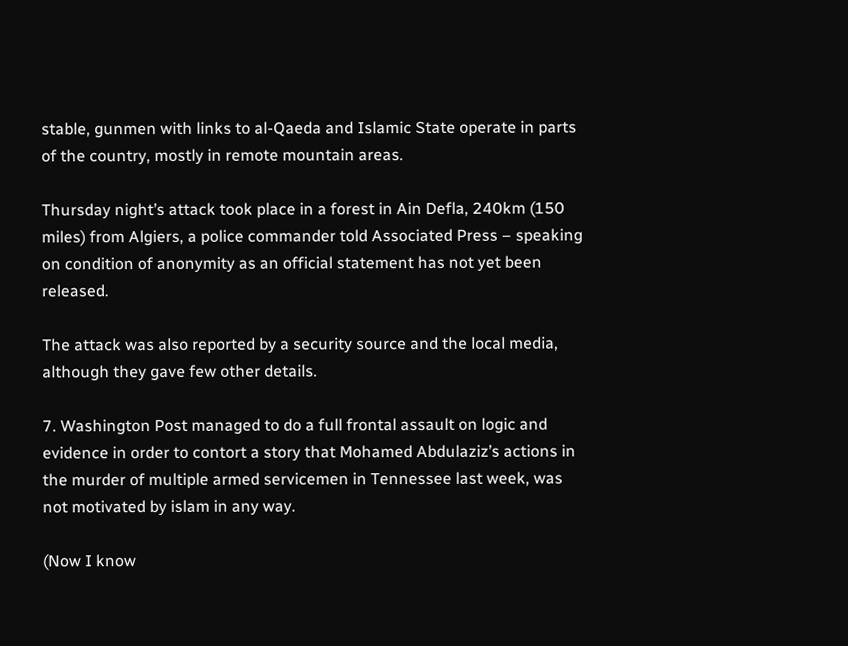stable, gunmen with links to al-Qaeda and Islamic State operate in parts of the country, mostly in remote mountain areas.

Thursday night’s attack took place in a forest in Ain Defla, 240km (150 miles) from Algiers, a police commander told Associated Press – speaking on condition of anonymity as an official statement has not yet been released.

The attack was also reported by a security source and the local media, although they gave few other details.

7. Washington Post managed to do a full frontal assault on logic and evidence in order to contort a story that Mohamed Abdulaziz’s actions in the murder of multiple armed servicemen in Tennessee last week, was not motivated by islam in any way.

(Now I know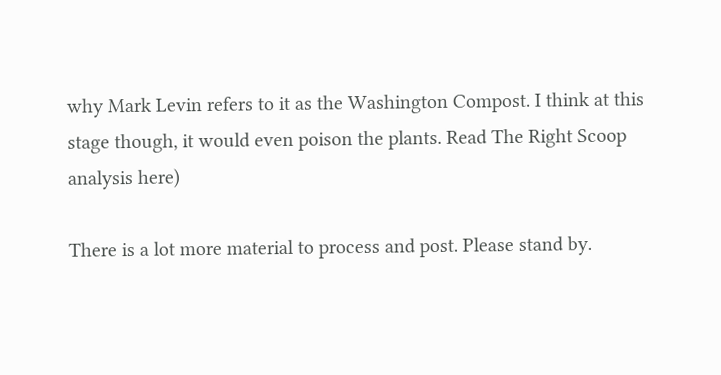why Mark Levin refers to it as the Washington Compost. I think at this stage though, it would even poison the plants. Read The Right Scoop analysis here)

There is a lot more material to process and post. Please stand by.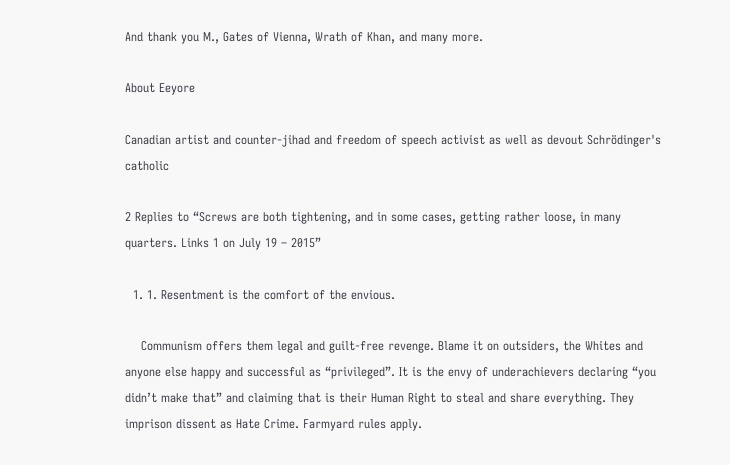And thank you M., Gates of Vienna, Wrath of Khan, and many more.

About Eeyore

Canadian artist and counter-jihad and freedom of speech activist as well as devout Schrödinger's catholic

2 Replies to “Screws are both tightening, and in some cases, getting rather loose, in many quarters. Links 1 on July 19 – 2015”

  1. 1. Resentment is the comfort of the envious.

    Communism offers them legal and guilt-free revenge. Blame it on outsiders, the Whites and anyone else happy and successful as “privileged”. It is the envy of underachievers declaring “you didn’t make that” and claiming that is their Human Right to steal and share everything. They imprison dissent as Hate Crime. Farmyard rules apply.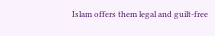Islam offers them legal and guilt-free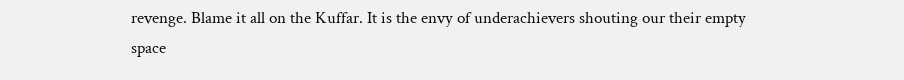revenge. Blame it all on the Kuffar. It is the envy of underachievers shouting our their empty space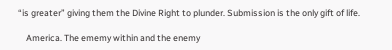“is greater” giving them the Divine Right to plunder. Submission is the only gift of life.

    America. The ememy within and the enemy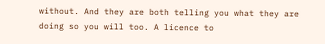without. And they are both telling you what they are doing so you will too. A licence to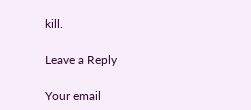kill.

Leave a Reply

Your email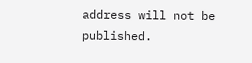address will not be published.